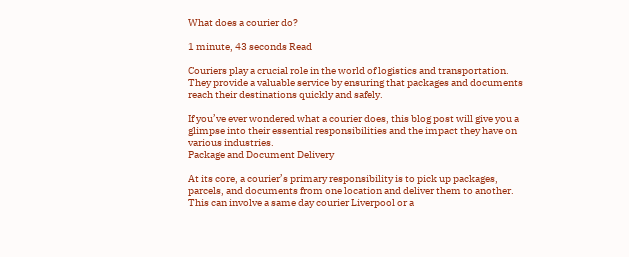What does a courier do?

1 minute, 43 seconds Read

Couriers play a crucial role in the world of logistics and transportation. They provide a valuable service by ensuring that packages and documents reach their destinations quickly and safely.

If you’ve ever wondered what a courier does, this blog post will give you a glimpse into their essential responsibilities and the impact they have on various industries.
Package and Document Delivery

At its core, a courier’s primary responsibility is to pick up packages, parcels, and documents from one location and deliver them to another. This can involve a same day courier Liverpool or a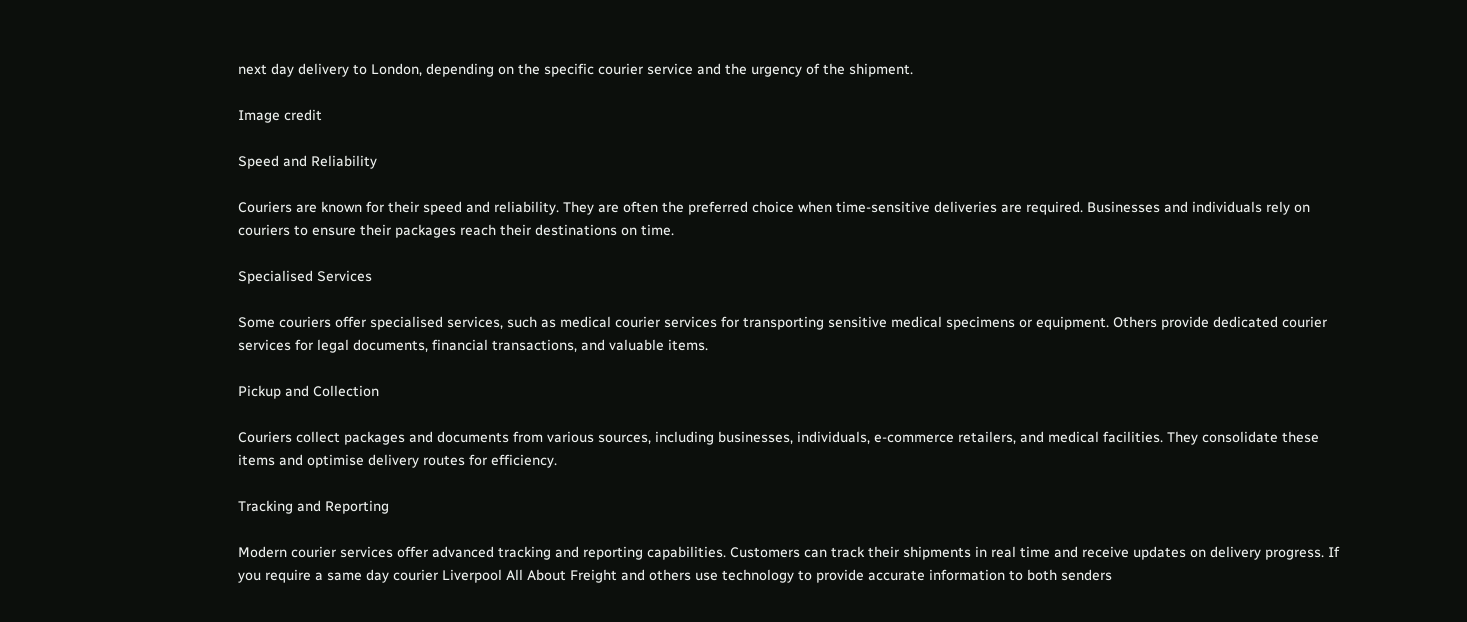next day delivery to London, depending on the specific courier service and the urgency of the shipment.

Image credit

Speed and Reliability

Couriers are known for their speed and reliability. They are often the preferred choice when time-sensitive deliveries are required. Businesses and individuals rely on couriers to ensure their packages reach their destinations on time.

Specialised Services

Some couriers offer specialised services, such as medical courier services for transporting sensitive medical specimens or equipment. Others provide dedicated courier services for legal documents, financial transactions, and valuable items.

Pickup and Collection

Couriers collect packages and documents from various sources, including businesses, individuals, e-commerce retailers, and medical facilities. They consolidate these items and optimise delivery routes for efficiency.

Tracking and Reporting

Modern courier services offer advanced tracking and reporting capabilities. Customers can track their shipments in real time and receive updates on delivery progress. If you require a same day courier Liverpool All About Freight and others use technology to provide accurate information to both senders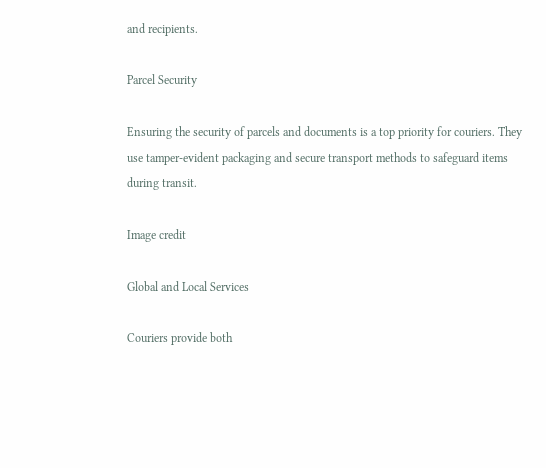and recipients.

Parcel Security

Ensuring the security of parcels and documents is a top priority for couriers. They use tamper-evident packaging and secure transport methods to safeguard items during transit.

Image credit

Global and Local Services

Couriers provide both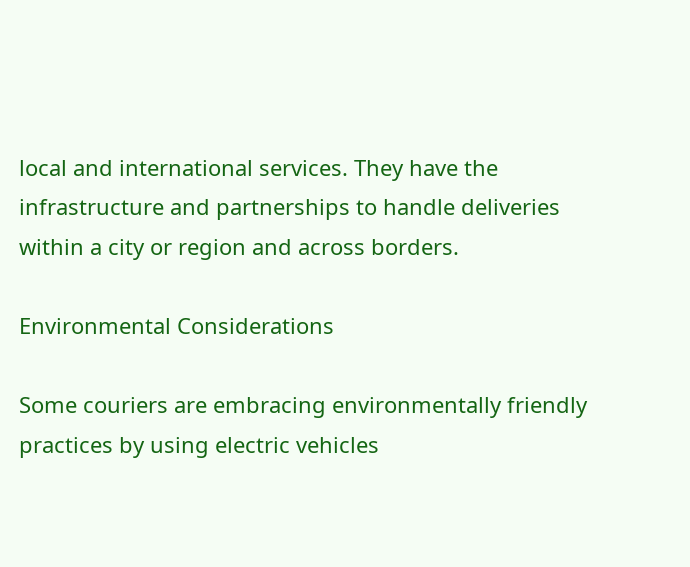local and international services. They have the infrastructure and partnerships to handle deliveries within a city or region and across borders.

Environmental Considerations

Some couriers are embracing environmentally friendly practices by using electric vehicles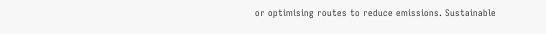or optimising routes to reduce emissions. Sustainable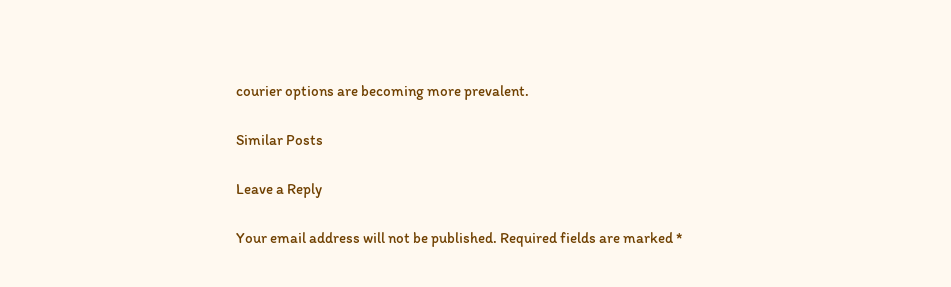courier options are becoming more prevalent.

Similar Posts

Leave a Reply

Your email address will not be published. Required fields are marked *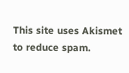This site uses Akismet to reduce spam.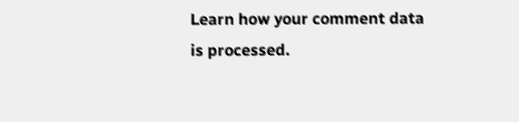Learn how your comment data is processed.